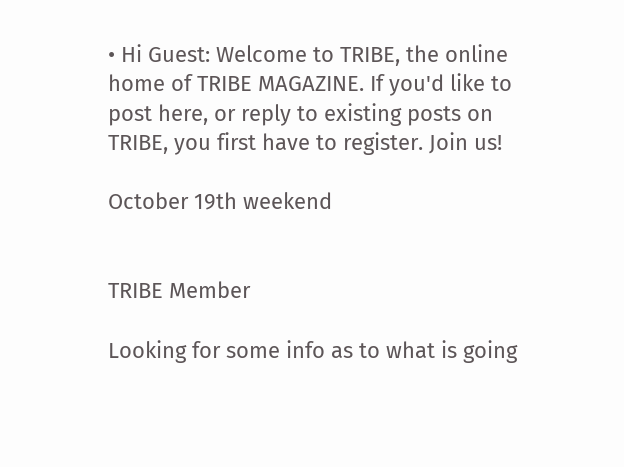• Hi Guest: Welcome to TRIBE, the online home of TRIBE MAGAZINE. If you'd like to post here, or reply to existing posts on TRIBE, you first have to register. Join us!

October 19th weekend


TRIBE Member

Looking for some info as to what is going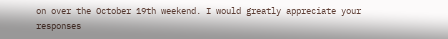on over the October 19th weekend. I would greatly appreciate your responses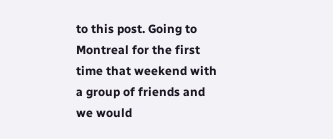to this post. Going to Montreal for the first time that weekend with a group of friends and we would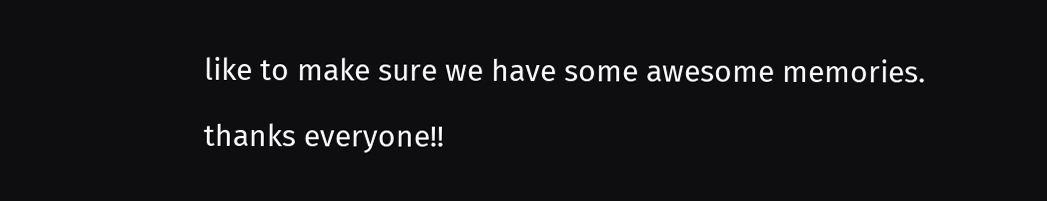like to make sure we have some awesome memories.

thanks everyone!!